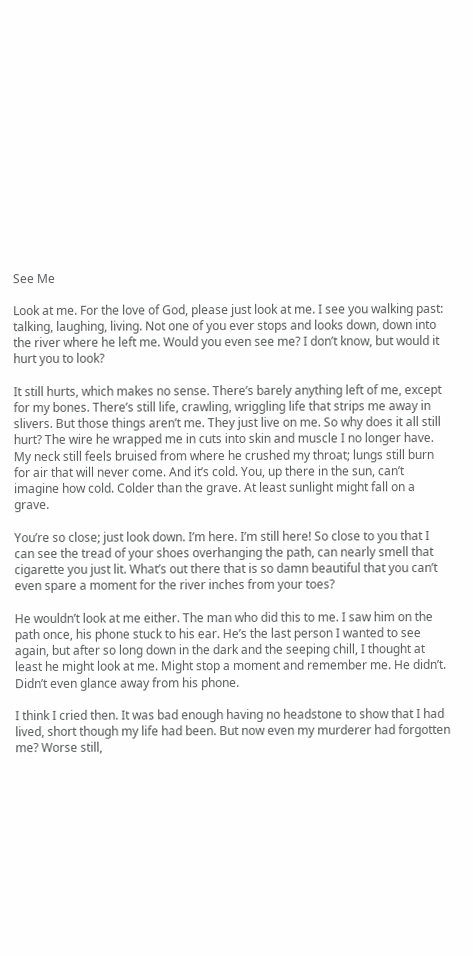See Me

Look at me. For the love of God, please just look at me. I see you walking past: talking, laughing, living. Not one of you ever stops and looks down, down into the river where he left me. Would you even see me? I don’t know, but would it hurt you to look?

It still hurts, which makes no sense. There’s barely anything left of me, except for my bones. There’s still life, crawling, wriggling life that strips me away in slivers. But those things aren’t me. They just live on me. So why does it all still hurt? The wire he wrapped me in cuts into skin and muscle I no longer have. My neck still feels bruised from where he crushed my throat; lungs still burn for air that will never come. And it’s cold. You, up there in the sun, can’t imagine how cold. Colder than the grave. At least sunlight might fall on a grave.

You’re so close; just look down. I’m here. I’m still here! So close to you that I can see the tread of your shoes overhanging the path, can nearly smell that cigarette you just lit. What’s out there that is so damn beautiful that you can’t even spare a moment for the river inches from your toes?

He wouldn’t look at me either. The man who did this to me. I saw him on the path once, his phone stuck to his ear. He’s the last person I wanted to see again, but after so long down in the dark and the seeping chill, I thought at least he might look at me. Might stop a moment and remember me. He didn’t. Didn’t even glance away from his phone.

I think I cried then. It was bad enough having no headstone to show that I had lived, short though my life had been. But now even my murderer had forgotten me? Worse still,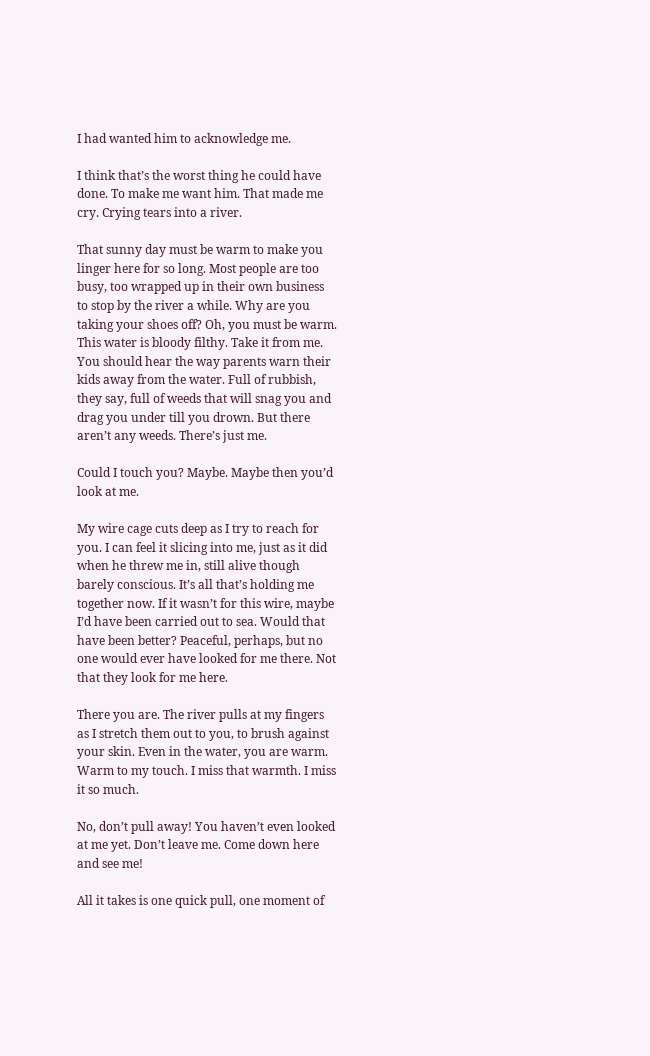I had wanted him to acknowledge me.

I think that’s the worst thing he could have done. To make me want him. That made me cry. Crying tears into a river.

That sunny day must be warm to make you linger here for so long. Most people are too busy, too wrapped up in their own business to stop by the river a while. Why are you taking your shoes off? Oh, you must be warm. This water is bloody filthy. Take it from me. You should hear the way parents warn their kids away from the water. Full of rubbish, they say, full of weeds that will snag you and drag you under till you drown. But there aren’t any weeds. There’s just me.

Could I touch you? Maybe. Maybe then you’d look at me.

My wire cage cuts deep as I try to reach for you. I can feel it slicing into me, just as it did when he threw me in, still alive though barely conscious. It’s all that’s holding me together now. If it wasn’t for this wire, maybe I’d have been carried out to sea. Would that have been better? Peaceful, perhaps, but no one would ever have looked for me there. Not that they look for me here.

There you are. The river pulls at my fingers as I stretch them out to you, to brush against your skin. Even in the water, you are warm. Warm to my touch. I miss that warmth. I miss it so much.

No, don’t pull away! You haven’t even looked at me yet. Don’t leave me. Come down here and see me!

All it takes is one quick pull, one moment of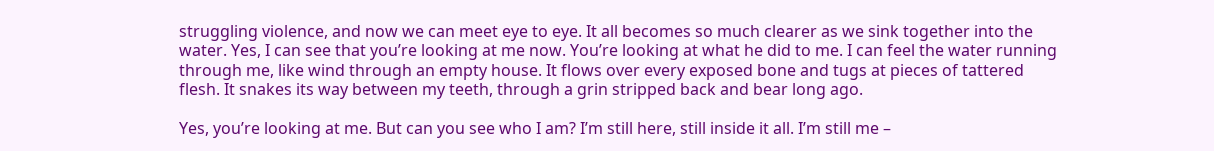struggling violence, and now we can meet eye to eye. It all becomes so much clearer as we sink together into the water. Yes, I can see that you’re looking at me now. You’re looking at what he did to me. I can feel the water running through me, like wind through an empty house. It flows over every exposed bone and tugs at pieces of tattered flesh. It snakes its way between my teeth, through a grin stripped back and bear long ago.

Yes, you’re looking at me. But can you see who I am? I’m still here, still inside it all. I’m still me –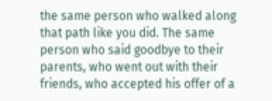the same person who walked along that path like you did. The same person who said goodbye to their parents, who went out with their friends, who accepted his offer of a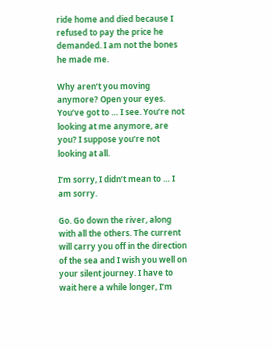ride home and died because I refused to pay the price he demanded. I am not the bones he made me.

Why aren’t you moving anymore? Open your eyes. You’ve got to … I see. You’re not looking at me anymore, are you? I suppose you’re not looking at all.

I’m sorry, I didn’t mean to … I am sorry.

Go. Go down the river, along with all the others. The current will carry you off in the direction of the sea and I wish you well on your silent journey. I have to wait here a while longer, I’m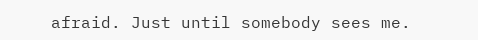afraid. Just until somebody sees me.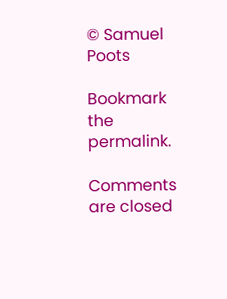© Samuel Poots

Bookmark the permalink.

Comments are closed